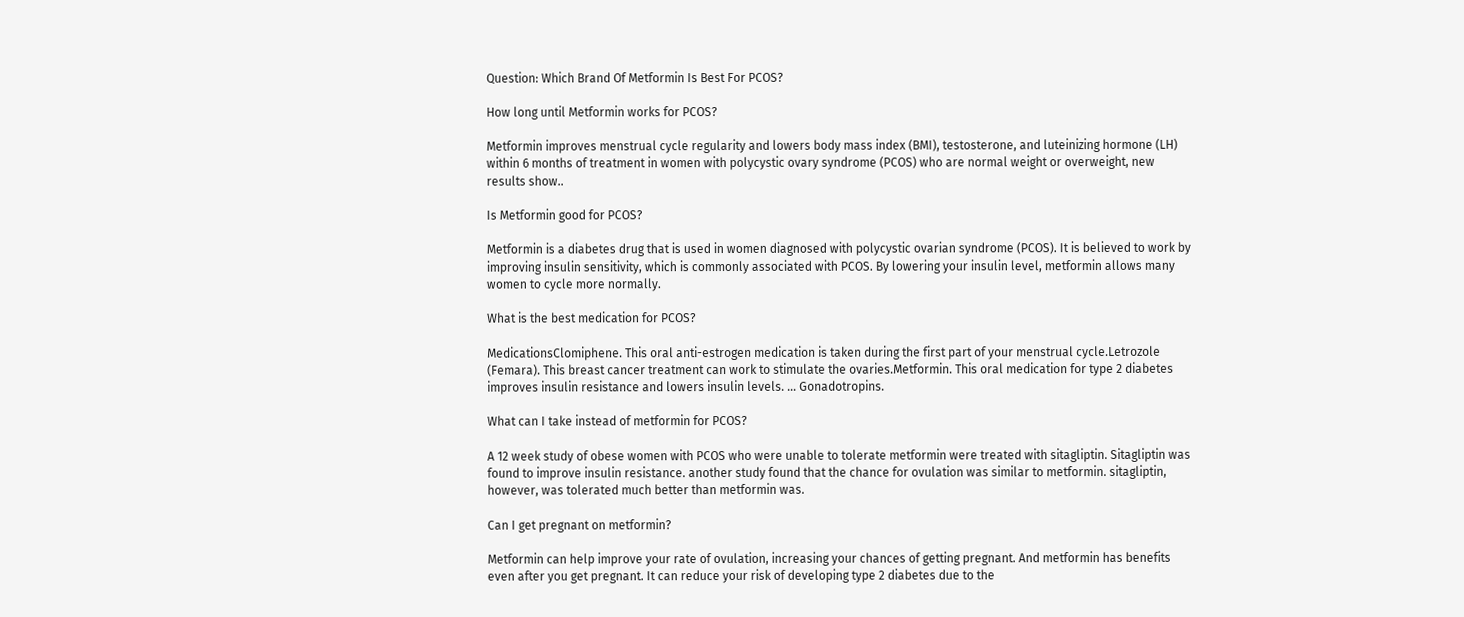Question: Which Brand Of Metformin Is Best For PCOS?

How long until Metformin works for PCOS?

Metformin improves menstrual cycle regularity and lowers body mass index (BMI), testosterone, and luteinizing hormone (LH) within 6 months of treatment in women with polycystic ovary syndrome (PCOS) who are normal weight or overweight, new results show..

Is Metformin good for PCOS?

Metformin is a diabetes drug that is used in women diagnosed with polycystic ovarian syndrome (PCOS). It is believed to work by improving insulin sensitivity, which is commonly associated with PCOS. By lowering your insulin level, metformin allows many women to cycle more normally.

What is the best medication for PCOS?

MedicationsClomiphene. This oral anti-estrogen medication is taken during the first part of your menstrual cycle.Letrozole (Femara). This breast cancer treatment can work to stimulate the ovaries.Metformin. This oral medication for type 2 diabetes improves insulin resistance and lowers insulin levels. … Gonadotropins.

What can I take instead of metformin for PCOS?

A 12 week study of obese women with PCOS who were unable to tolerate metformin were treated with sitagliptin. Sitagliptin was found to improve insulin resistance. another study found that the chance for ovulation was similar to metformin. sitagliptin, however, was tolerated much better than metformin was.

Can I get pregnant on metformin?

Metformin can help improve your rate of ovulation, increasing your chances of getting pregnant. And metformin has benefits even after you get pregnant. It can reduce your risk of developing type 2 diabetes due to the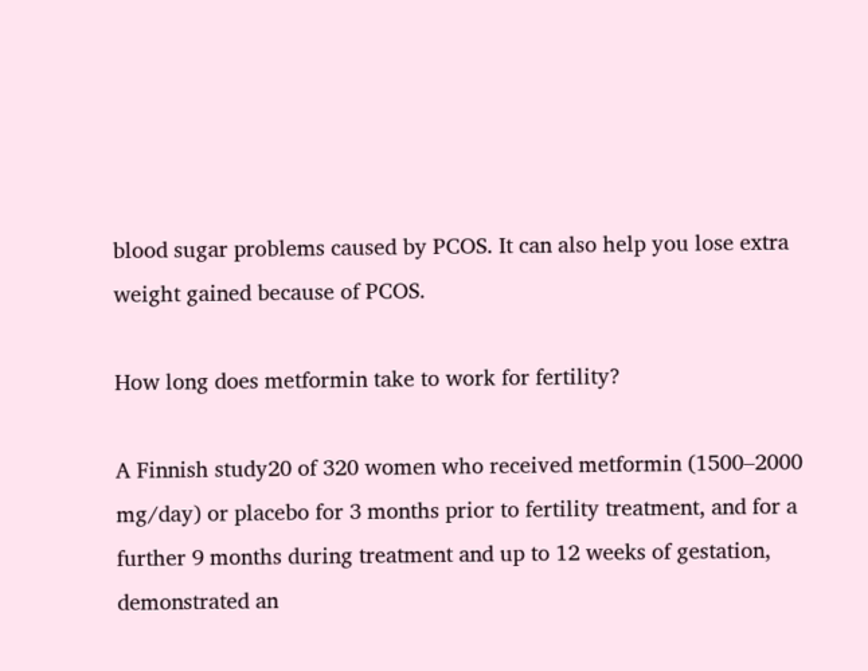blood sugar problems caused by PCOS. It can also help you lose extra weight gained because of PCOS.

How long does metformin take to work for fertility?

A Finnish study20 of 320 women who received metformin (1500–2000 mg/day) or placebo for 3 months prior to fertility treatment, and for a further 9 months during treatment and up to 12 weeks of gestation, demonstrated an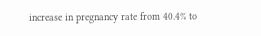increase in pregnancy rate from 40.4% to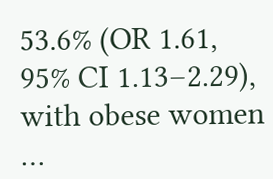53.6% (OR 1.61, 95% CI 1.13–2.29), with obese women …